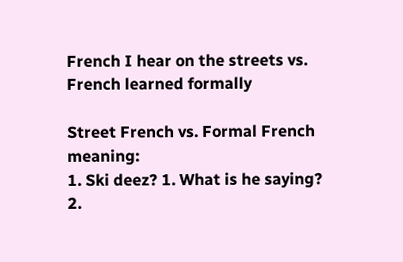French I hear on the streets vs. French learned formally

Street French vs. Formal French meaning:
1. Ski deez? 1. What is he saying?
2.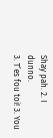Shay pah. 2. I dunno.
3. T’es fou toi! 3. You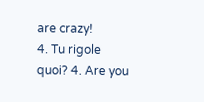are crazy!
4. Tu rigole quoi? 4. Are you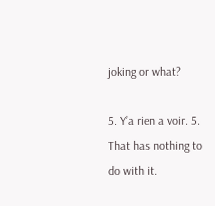joking or what?

5. Y’a rien a voir. 5. That has nothing to do with it.